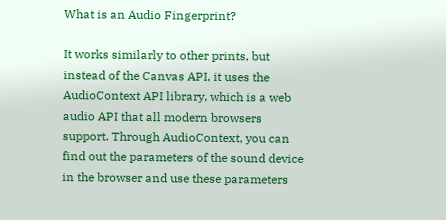What is an Audio Fingerprint?

It works similarly to other prints, but instead of the Canvas API, it uses the AudioContext API library, which is a web audio API that all modern browsers support. Through AudioContext, you can find out the parameters of the sound device in the browser and use these parameters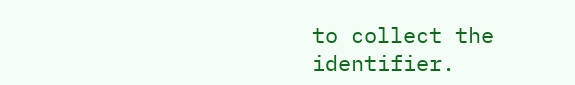to collect the identifier.